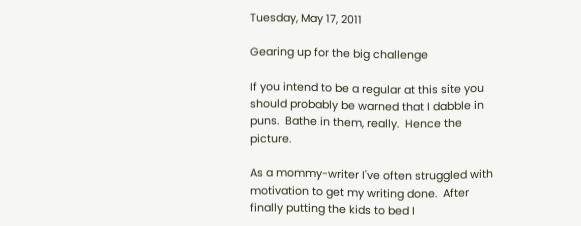Tuesday, May 17, 2011

Gearing up for the big challenge

If you intend to be a regular at this site you should probably be warned that I dabble in puns.  Bathe in them, really.  Hence the picture.

As a mommy-writer I've often struggled with motivation to get my writing done.  After finally putting the kids to bed I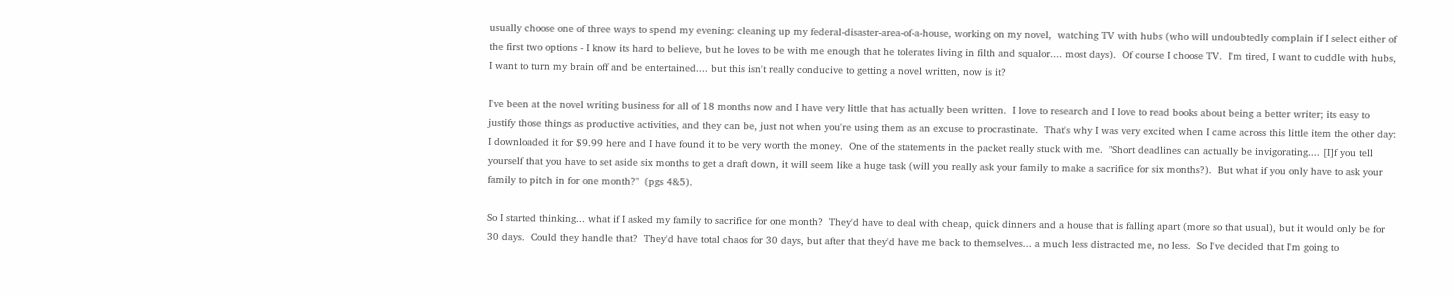usually choose one of three ways to spend my evening: cleaning up my federal-disaster-area-of-a-house, working on my novel,  watching TV with hubs (who will undoubtedly complain if I select either of the first two options - I know its hard to believe, but he loves to be with me enough that he tolerates living in filth and squalor.... most days).  Of course I choose TV.  I'm tired, I want to cuddle with hubs, I want to turn my brain off and be entertained.... but this isn't really conducive to getting a novel written, now is it?

I've been at the novel writing business for all of 18 months now and I have very little that has actually been written.  I love to research and I love to read books about being a better writer; its easy to justify those things as productive activities, and they can be, just not when you're using them as an excuse to procrastinate.  That's why I was very excited when I came across this little item the other day:
I downloaded it for $9.99 here and I have found it to be very worth the money.  One of the statements in the packet really stuck with me.  "Short deadlines can actually be invigorating.... [I]f you tell yourself that you have to set aside six months to get a draft down, it will seem like a huge task (will you really ask your family to make a sacrifice for six months?).  But what if you only have to ask your family to pitch in for one month?"  (pgs 4&5).

So I started thinking... what if I asked my family to sacrifice for one month?  They'd have to deal with cheap, quick dinners and a house that is falling apart (more so that usual), but it would only be for 30 days.  Could they handle that?  They'd have total chaos for 30 days, but after that they'd have me back to themselves... a much less distracted me, no less.  So I've decided that I'm going to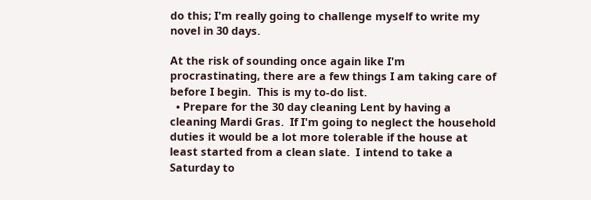do this; I'm really going to challenge myself to write my novel in 30 days.

At the risk of sounding once again like I'm procrastinating, there are a few things I am taking care of before I begin.  This is my to-do list.
  • Prepare for the 30 day cleaning Lent by having a cleaning Mardi Gras.  If I'm going to neglect the household duties it would be a lot more tolerable if the house at least started from a clean slate.  I intend to take a Saturday to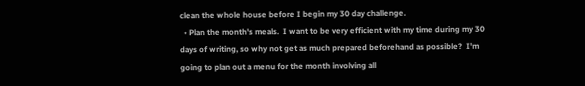clean the whole house before I begin my 30 day challenge.
  • Plan the month's meals.  I want to be very efficient with my time during my 30 days of writing, so why not get as much prepared beforehand as possible?  I'm going to plan out a menu for the month involving all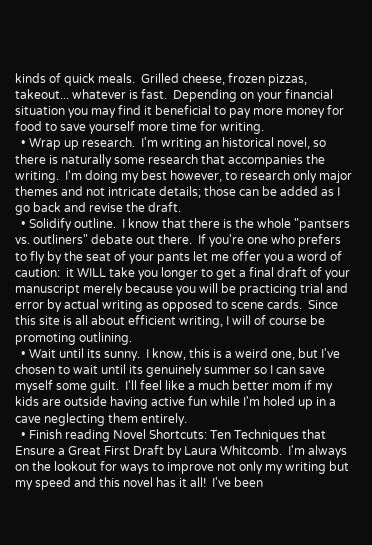kinds of quick meals.  Grilled cheese, frozen pizzas, takeout... whatever is fast.  Depending on your financial situation you may find it beneficial to pay more money for food to save yourself more time for writing.
  • Wrap up research.  I'm writing an historical novel, so there is naturally some research that accompanies the writing.  I'm doing my best however, to research only major themes and not intricate details; those can be added as I go back and revise the draft.
  • Solidify outline.  I know that there is the whole "pantsers vs. outliners" debate out there.  If you're one who prefers to fly by the seat of your pants let me offer you a word of caution:  it WILL take you longer to get a final draft of your manuscript merely because you will be practicing trial and error by actual writing as opposed to scene cards.  Since this site is all about efficient writing, I will of course be promoting outlining.
  • Wait until its sunny.  I know, this is a weird one, but I've chosen to wait until its genuinely summer so I can save myself some guilt.  I'll feel like a much better mom if my kids are outside having active fun while I'm holed up in a cave neglecting them entirely.
  • Finish reading Novel Shortcuts: Ten Techniques that Ensure a Great First Draft by Laura Whitcomb.  I'm always on the lookout for ways to improve not only my writing but my speed and this novel has it all!  I've been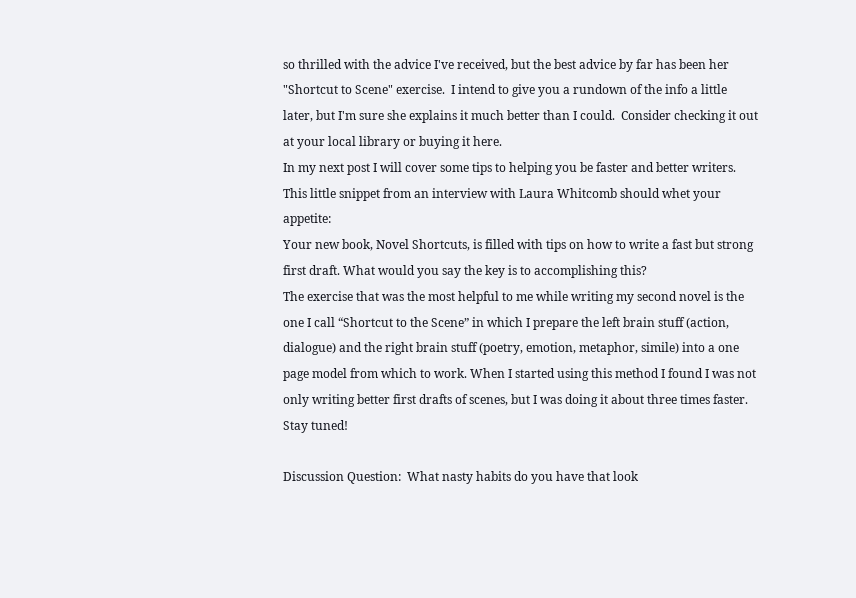so thrilled with the advice I've received, but the best advice by far has been her "Shortcut to Scene" exercise.  I intend to give you a rundown of the info a little later, but I'm sure she explains it much better than I could.  Consider checking it out at your local library or buying it here.
In my next post I will cover some tips to helping you be faster and better writers.  This little snippet from an interview with Laura Whitcomb should whet your appetite:
Your new book, Novel Shortcuts, is filled with tips on how to write a fast but strong first draft. What would you say the key is to accomplishing this?
The exercise that was the most helpful to me while writing my second novel is the one I call “Shortcut to the Scene” in which I prepare the left brain stuff (action, dialogue) and the right brain stuff (poetry, emotion, metaphor, simile) into a one page model from which to work. When I started using this method I found I was not only writing better first drafts of scenes, but I was doing it about three times faster.
Stay tuned!

Discussion Question:  What nasty habits do you have that look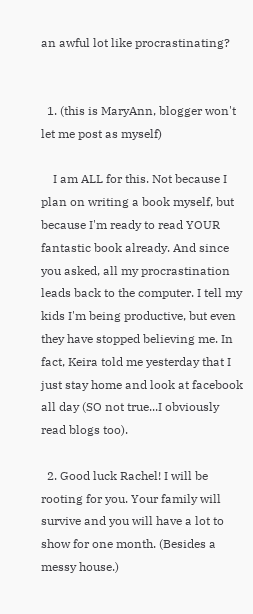an awful lot like procrastinating?


  1. (this is MaryAnn, blogger won't let me post as myself)

    I am ALL for this. Not because I plan on writing a book myself, but because I'm ready to read YOUR fantastic book already. And since you asked, all my procrastination leads back to the computer. I tell my kids I'm being productive, but even they have stopped believing me. In fact, Keira told me yesterday that I just stay home and look at facebook all day (SO not true...I obviously read blogs too).

  2. Good luck Rachel! I will be rooting for you. Your family will survive and you will have a lot to show for one month. (Besides a messy house.)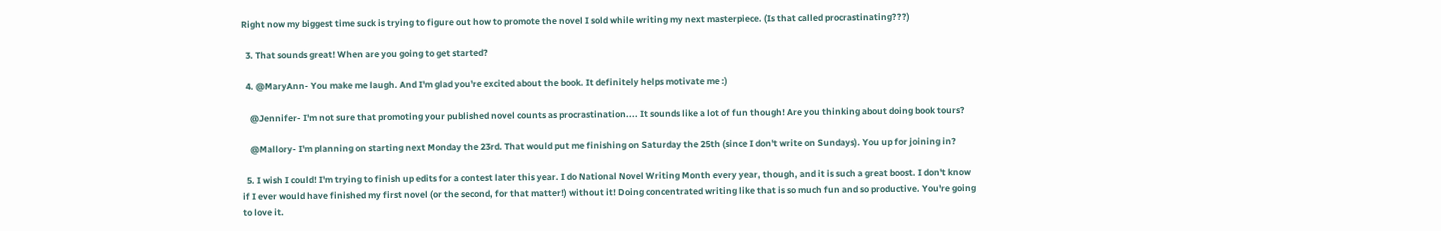Right now my biggest time suck is trying to figure out how to promote the novel I sold while writing my next masterpiece. (Is that called procrastinating???)

  3. That sounds great! When are you going to get started?

  4. @MaryAnn- You make me laugh. And I'm glad you're excited about the book. It definitely helps motivate me :)

    @Jennifer- I'm not sure that promoting your published novel counts as procrastination.... It sounds like a lot of fun though! Are you thinking about doing book tours?

    @Mallory- I'm planning on starting next Monday the 23rd. That would put me finishing on Saturday the 25th (since I don't write on Sundays). You up for joining in?

  5. I wish I could! I'm trying to finish up edits for a contest later this year. I do National Novel Writing Month every year, though, and it is such a great boost. I don't know if I ever would have finished my first novel (or the second, for that matter!) without it! Doing concentrated writing like that is so much fun and so productive. You're going to love it.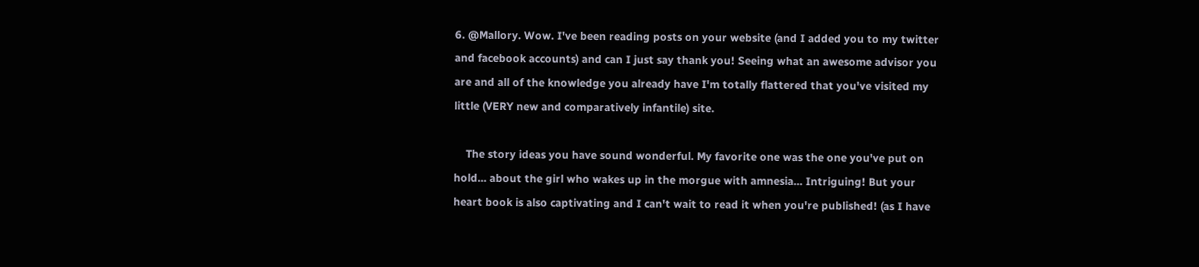6. @Mallory. Wow. I've been reading posts on your website (and I added you to my twitter and facebook accounts) and can I just say thank you! Seeing what an awesome advisor you are and all of the knowledge you already have I'm totally flattered that you've visited my little (VERY new and comparatively infantile) site.

    The story ideas you have sound wonderful. My favorite one was the one you've put on hold... about the girl who wakes up in the morgue with amnesia... Intriguing! But your heart book is also captivating and I can't wait to read it when you're published! (as I have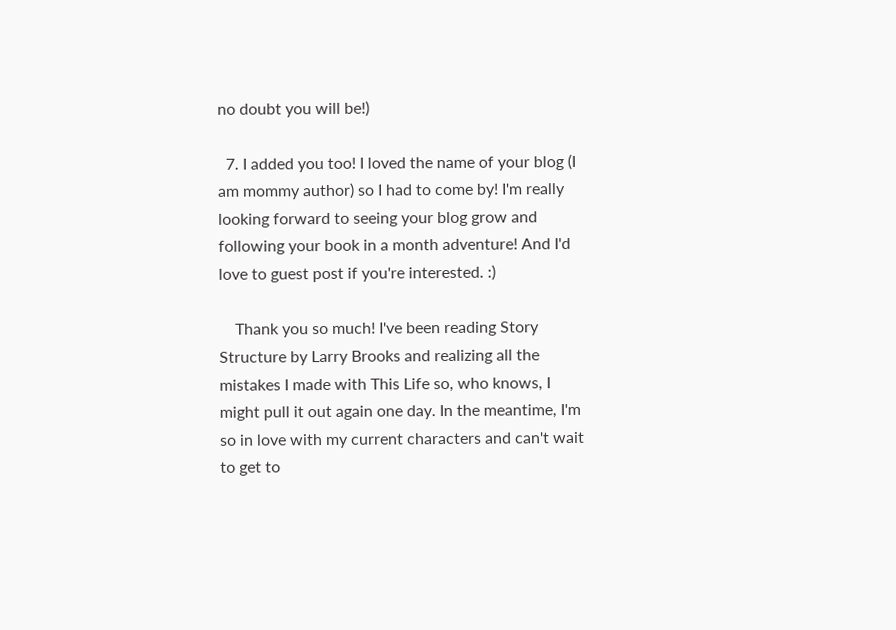no doubt you will be!)

  7. I added you too! I loved the name of your blog (I am mommy author) so I had to come by! I'm really looking forward to seeing your blog grow and following your book in a month adventure! And I'd love to guest post if you're interested. :)

    Thank you so much! I've been reading Story Structure by Larry Brooks and realizing all the mistakes I made with This Life so, who knows, I might pull it out again one day. In the meantime, I'm so in love with my current characters and can't wait to get to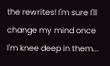the rewrites! I'm sure I'll change my mind once I'm knee deep in them...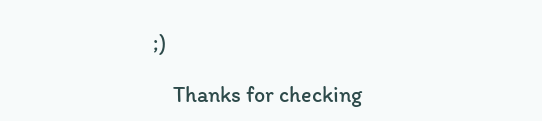;)

    Thanks for checking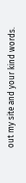out my site and your kind words.